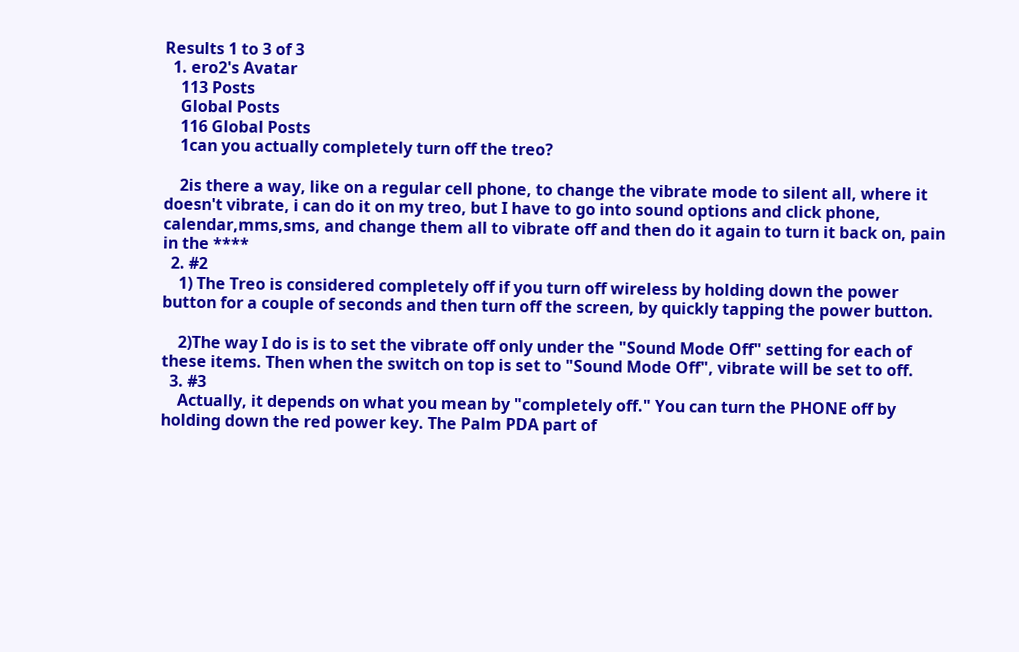Results 1 to 3 of 3
  1. ero2's Avatar
    113 Posts
    Global Posts
    116 Global Posts
    1can you actually completely turn off the treo?

    2is there a way, like on a regular cell phone, to change the vibrate mode to silent all, where it doesn't vibrate, i can do it on my treo, but I have to go into sound options and click phone, calendar,mms,sms, and change them all to vibrate off and then do it again to turn it back on, pain in the ****
  2. #2
    1) The Treo is considered completely off if you turn off wireless by holding down the power button for a couple of seconds and then turn off the screen, by quickly tapping the power button.

    2)The way I do is is to set the vibrate off only under the "Sound Mode Off" setting for each of these items. Then when the switch on top is set to "Sound Mode Off", vibrate will be set to off.
  3. #3
    Actually, it depends on what you mean by "completely off." You can turn the PHONE off by holding down the red power key. The Palm PDA part of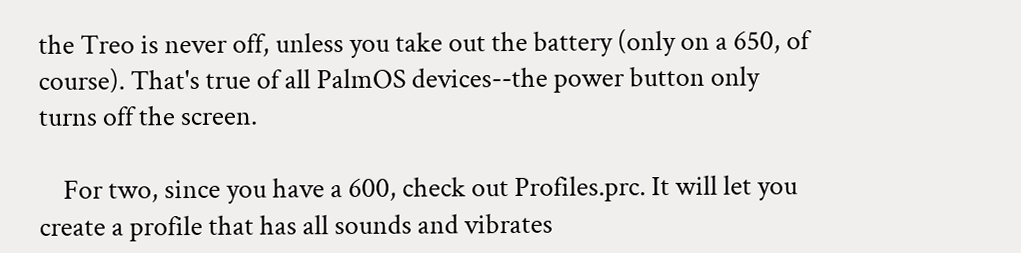the Treo is never off, unless you take out the battery (only on a 650, of course). That's true of all PalmOS devices--the power button only turns off the screen.

    For two, since you have a 600, check out Profiles.prc. It will let you create a profile that has all sounds and vibrates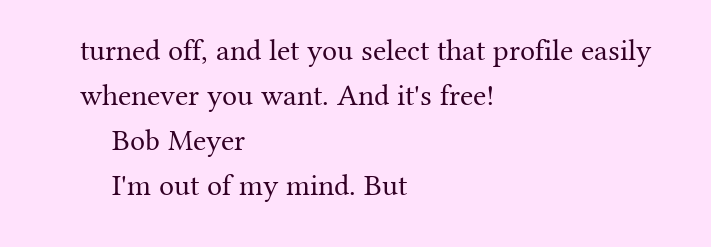turned off, and let you select that profile easily whenever you want. And it's free!
    Bob Meyer
    I'm out of my mind. But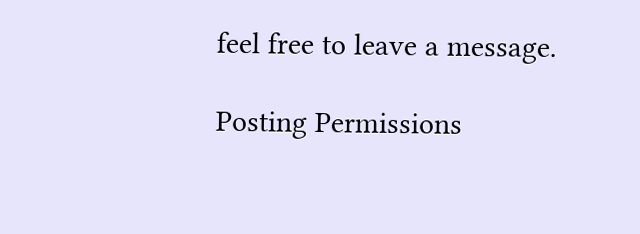feel free to leave a message.

Posting Permissions